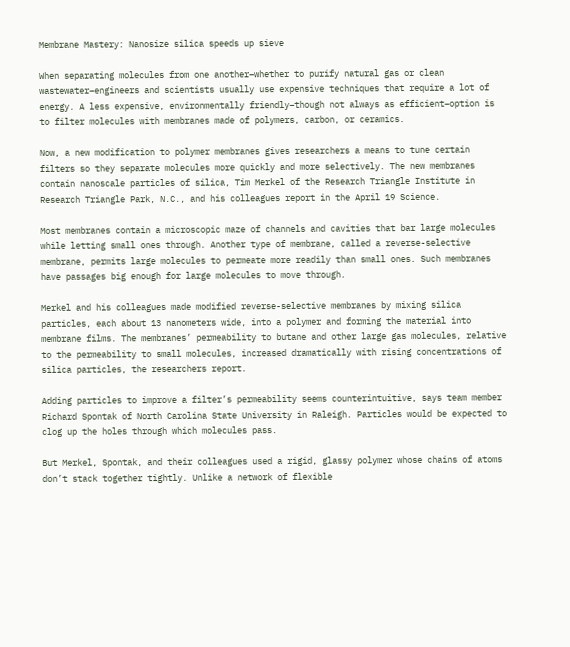Membrane Mastery: Nanosize silica speeds up sieve

When separating molecules from one another–whether to purify natural gas or clean wastewater–engineers and scientists usually use expensive techniques that require a lot of energy. A less expensive, environmentally friendly–though not always as efficient–option is to filter molecules with membranes made of polymers, carbon, or ceramics.

Now, a new modification to polymer membranes gives researchers a means to tune certain filters so they separate molecules more quickly and more selectively. The new membranes contain nanoscale particles of silica, Tim Merkel of the Research Triangle Institute in Research Triangle Park, N.C., and his colleagues report in the April 19 Science.

Most membranes contain a microscopic maze of channels and cavities that bar large molecules while letting small ones through. Another type of membrane, called a reverse-selective membrane, permits large molecules to permeate more readily than small ones. Such membranes have passages big enough for large molecules to move through.

Merkel and his colleagues made modified reverse-selective membranes by mixing silica particles, each about 13 nanometers wide, into a polymer and forming the material into membrane films. The membranes’ permeability to butane and other large gas molecules, relative to the permeability to small molecules, increased dramatically with rising concentrations of silica particles, the researchers report.

Adding particles to improve a filter’s permeability seems counterintuitive, says team member Richard Spontak of North Carolina State University in Raleigh. Particles would be expected to clog up the holes through which molecules pass.

But Merkel, Spontak, and their colleagues used a rigid, glassy polymer whose chains of atoms don’t stack together tightly. Unlike a network of flexible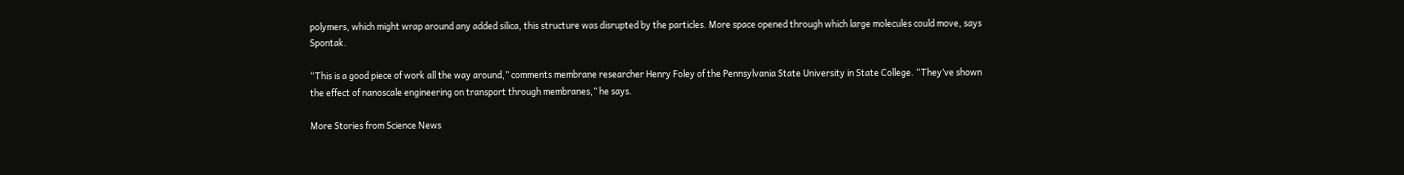polymers, which might wrap around any added silica, this structure was disrupted by the particles. More space opened through which large molecules could move, says Spontak.

“This is a good piece of work all the way around,” comments membrane researcher Henry Foley of the Pennsylvania State University in State College. “They’ve shown the effect of nanoscale engineering on transport through membranes,” he says.

More Stories from Science News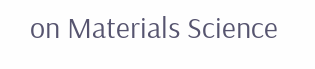on Materials Science